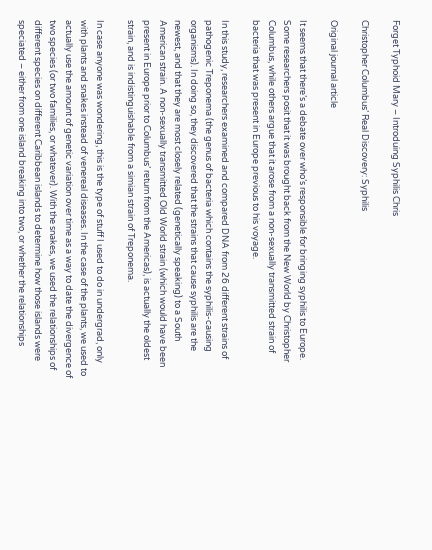Forget Typhoid Mary – Introduing Syphilis Chris

Christopher Columbus’ Real Discovery: Syphilis

Original journal article

It seems that there’s a debate over who’s responsible for bringing syphilis to Europe. Some researchers posit that it was brought back from the New World by Christopher Columbus, while others argue that it arose from a non-sexually transmitted strain of bacteria that was present in Europe previous to his voyage.

In this study, researchers examined and compared DNA from 26 different strains of pathogenic Treponema (the genus of bacteria which contains the syphilis-causing organisms). In doing so, they discovered that the strains that cause syphilis are the newest, and that they are most closely related (genetically speaking) to a South American strain. A non-sexually transmitted Old World strain (which would have been present in Europe prior to Columbus’ return from the Americas), is actually the oldest strain, and is indistinguishable from a simian strain of Treponema.

In case anyone was wondering, this is the type of stuff I used to do in undergrad, only with plants and snakes instead of venereal diseases. In the case of the plants, we used to actually use the amount of genetic variation over time as a way to date the divergence of two species (or two families, or whatever). With the snakes, we used the relationships of different species on different Caribbean islands to determine how those islands were speciated – either from one island breaking into two, or whether the relationships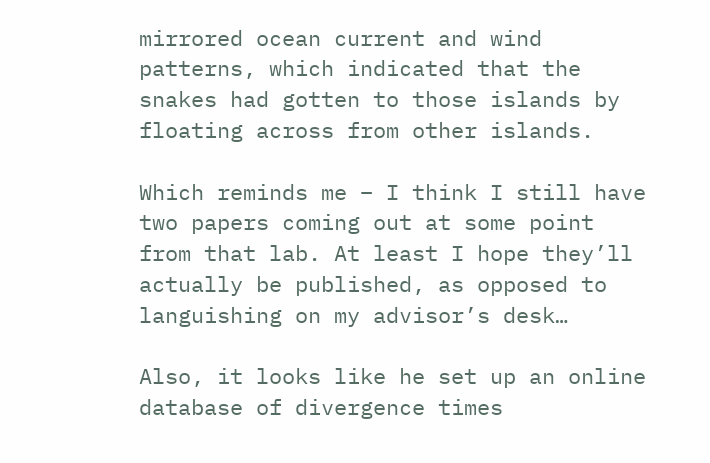mirrored ocean current and wind patterns, which indicated that the snakes had gotten to those islands by floating across from other islands.

Which reminds me – I think I still have two papers coming out at some point from that lab. At least I hope they’ll actually be published, as opposed to languishing on my advisor’s desk…

Also, it looks like he set up an online database of divergence times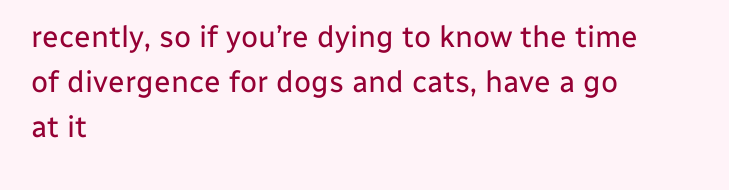recently, so if you’re dying to know the time of divergence for dogs and cats, have a go at it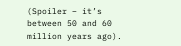(Spoiler – it’s between 50 and 60 million years ago).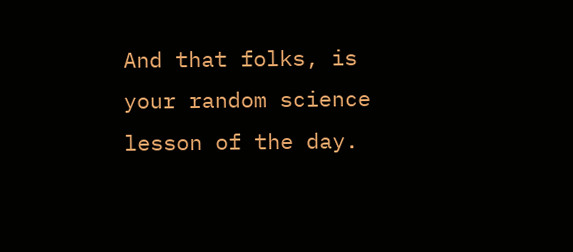And that folks, is your random science lesson of the day.